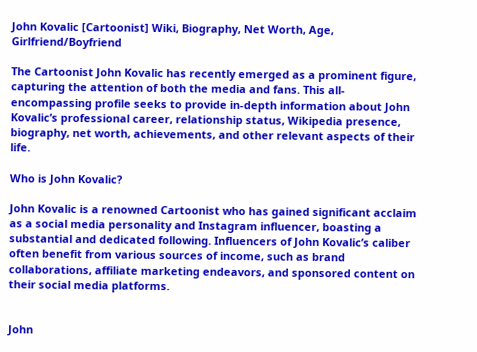John Kovalic [Cartoonist] Wiki, Biography, Net Worth, Age, Girlfriend/Boyfriend

The Cartoonist John Kovalic has recently emerged as a prominent figure, capturing the attention of both the media and fans. This all-encompassing profile seeks to provide in-depth information about John Kovalic’s professional career, relationship status, Wikipedia presence, biography, net worth, achievements, and other relevant aspects of their life.

Who is John Kovalic?

John Kovalic is a renowned Cartoonist who has gained significant acclaim as a social media personality and Instagram influencer, boasting a substantial and dedicated following. Influencers of John Kovalic’s caliber often benefit from various sources of income, such as brand collaborations, affiliate marketing endeavors, and sponsored content on their social media platforms.


John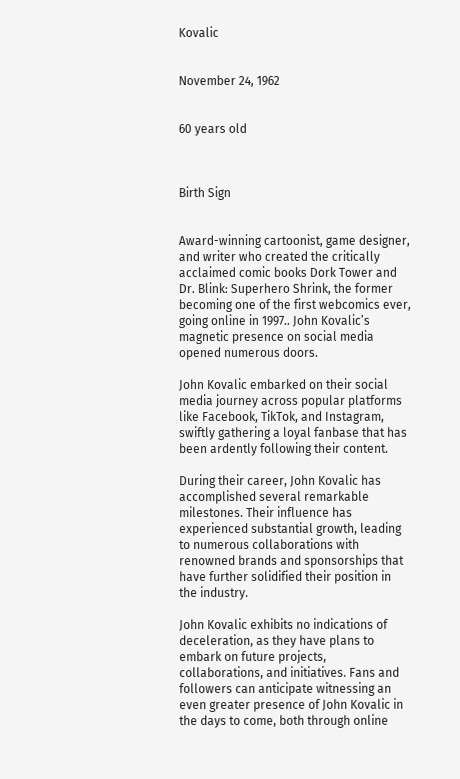Kovalic


November 24, 1962


60 years old



Birth Sign


Award-winning cartoonist, game designer, and writer who created the critically acclaimed comic books Dork Tower and Dr. Blink: Superhero Shrink, the former becoming one of the first webcomics ever, going online in 1997.. John Kovalic’s magnetic presence on social media opened numerous doors.

John Kovalic embarked on their social media journey across popular platforms like Facebook, TikTok, and Instagram, swiftly gathering a loyal fanbase that has been ardently following their content.

During their career, John Kovalic has accomplished several remarkable milestones. Their influence has experienced substantial growth, leading to numerous collaborations with renowned brands and sponsorships that have further solidified their position in the industry.

John Kovalic exhibits no indications of deceleration, as they have plans to embark on future projects, collaborations, and initiatives. Fans and followers can anticipate witnessing an even greater presence of John Kovalic in the days to come, both through online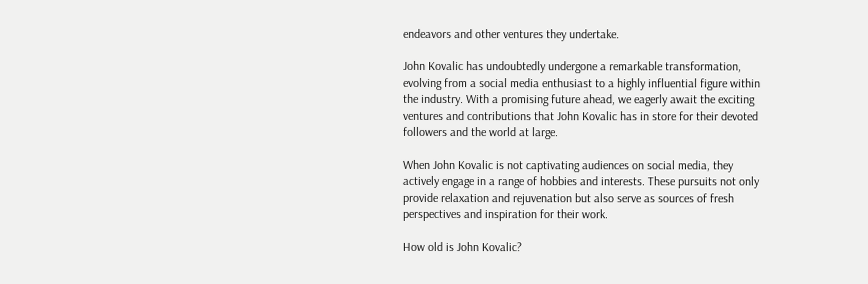endeavors and other ventures they undertake.

John Kovalic has undoubtedly undergone a remarkable transformation, evolving from a social media enthusiast to a highly influential figure within the industry. With a promising future ahead, we eagerly await the exciting ventures and contributions that John Kovalic has in store for their devoted followers and the world at large.

When John Kovalic is not captivating audiences on social media, they actively engage in a range of hobbies and interests. These pursuits not only provide relaxation and rejuvenation but also serve as sources of fresh perspectives and inspiration for their work.

How old is John Kovalic?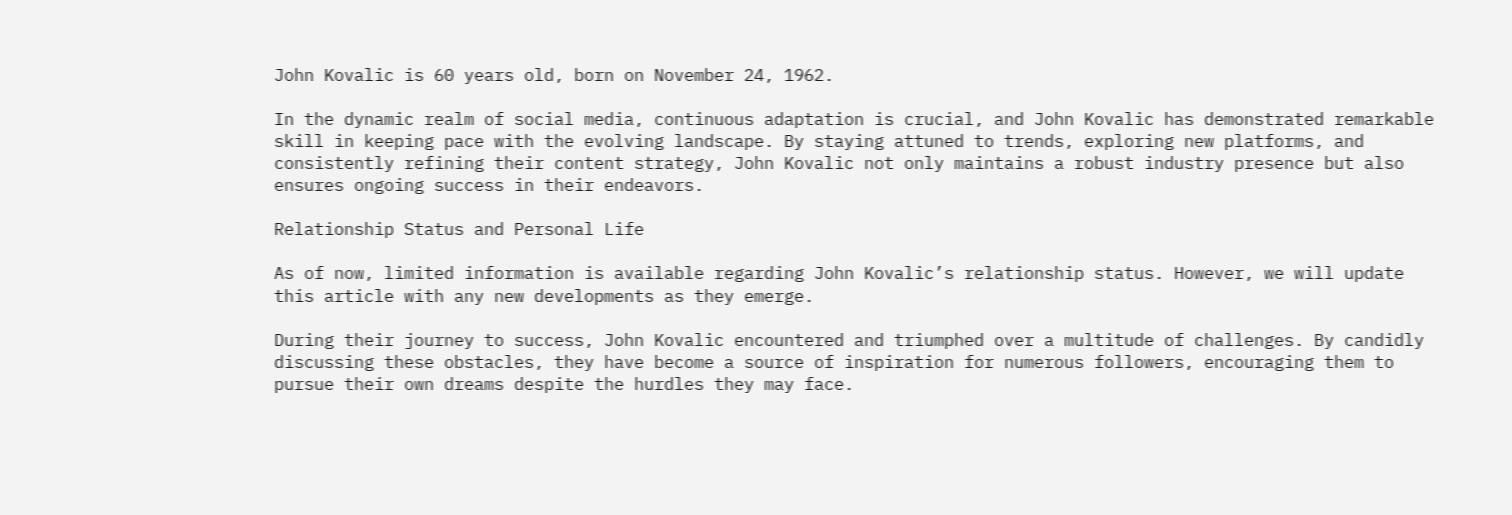John Kovalic is 60 years old, born on November 24, 1962.

In the dynamic realm of social media, continuous adaptation is crucial, and John Kovalic has demonstrated remarkable skill in keeping pace with the evolving landscape. By staying attuned to trends, exploring new platforms, and consistently refining their content strategy, John Kovalic not only maintains a robust industry presence but also ensures ongoing success in their endeavors.

Relationship Status and Personal Life

As of now, limited information is available regarding John Kovalic’s relationship status. However, we will update this article with any new developments as they emerge.

During their journey to success, John Kovalic encountered and triumphed over a multitude of challenges. By candidly discussing these obstacles, they have become a source of inspiration for numerous followers, encouraging them to pursue their own dreams despite the hurdles they may face.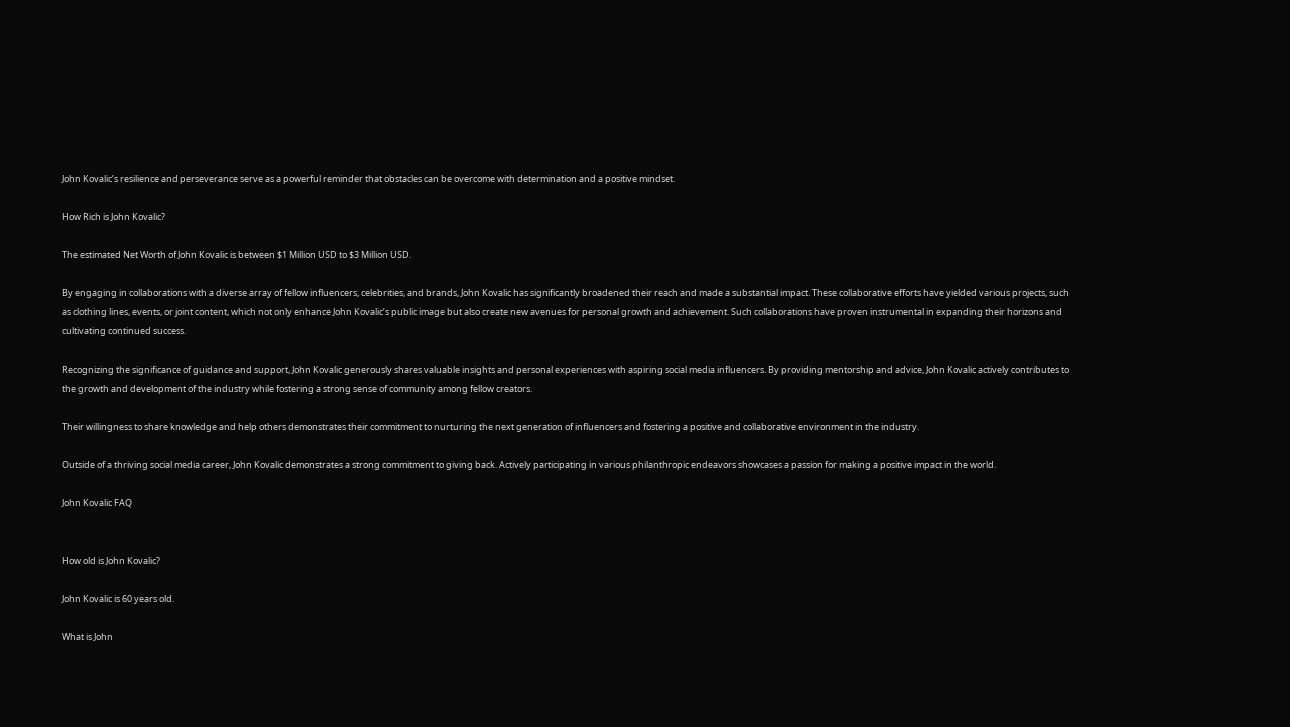John Kovalic’s resilience and perseverance serve as a powerful reminder that obstacles can be overcome with determination and a positive mindset.

How Rich is John Kovalic?

The estimated Net Worth of John Kovalic is between $1 Million USD to $3 Million USD.

By engaging in collaborations with a diverse array of fellow influencers, celebrities, and brands, John Kovalic has significantly broadened their reach and made a substantial impact. These collaborative efforts have yielded various projects, such as clothing lines, events, or joint content, which not only enhance John Kovalic’s public image but also create new avenues for personal growth and achievement. Such collaborations have proven instrumental in expanding their horizons and cultivating continued success.

Recognizing the significance of guidance and support, John Kovalic generously shares valuable insights and personal experiences with aspiring social media influencers. By providing mentorship and advice, John Kovalic actively contributes to the growth and development of the industry while fostering a strong sense of community among fellow creators.

Their willingness to share knowledge and help others demonstrates their commitment to nurturing the next generation of influencers and fostering a positive and collaborative environment in the industry.

Outside of a thriving social media career, John Kovalic demonstrates a strong commitment to giving back. Actively participating in various philanthropic endeavors showcases a passion for making a positive impact in the world.

John Kovalic FAQ


How old is John Kovalic?

John Kovalic is 60 years old.

What is John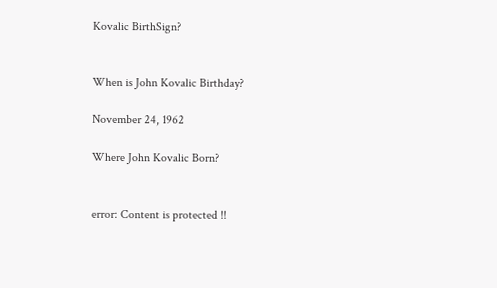Kovalic BirthSign?


When is John Kovalic Birthday?

November 24, 1962

Where John Kovalic Born?


error: Content is protected !!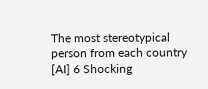The most stereotypical person from each country [AI] 6 Shocking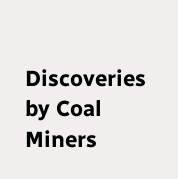Discoveries by Coal Miners